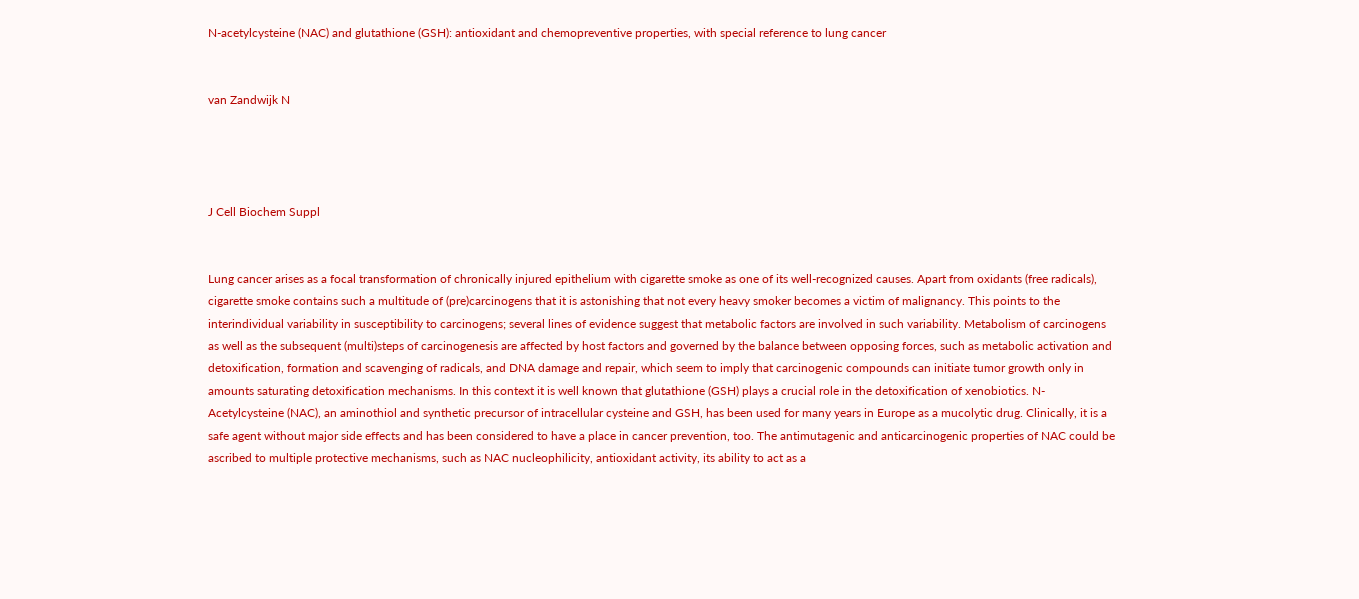N-acetylcysteine (NAC) and glutathione (GSH): antioxidant and chemopreventive properties, with special reference to lung cancer


van Zandwijk N




J Cell Biochem Suppl


Lung cancer arises as a focal transformation of chronically injured epithelium with cigarette smoke as one of its well-recognized causes. Apart from oxidants (free radicals), cigarette smoke contains such a multitude of (pre)carcinogens that it is astonishing that not every heavy smoker becomes a victim of malignancy. This points to the interindividual variability in susceptibility to carcinogens; several lines of evidence suggest that metabolic factors are involved in such variability. Metabolism of carcinogens as well as the subsequent (multi)steps of carcinogenesis are affected by host factors and governed by the balance between opposing forces, such as metabolic activation and detoxification, formation and scavenging of radicals, and DNA damage and repair, which seem to imply that carcinogenic compounds can initiate tumor growth only in amounts saturating detoxification mechanisms. In this context it is well known that glutathione (GSH) plays a crucial role in the detoxification of xenobiotics. N-Acetylcysteine (NAC), an aminothiol and synthetic precursor of intracellular cysteine and GSH, has been used for many years in Europe as a mucolytic drug. Clinically, it is a safe agent without major side effects and has been considered to have a place in cancer prevention, too. The antimutagenic and anticarcinogenic properties of NAC could be ascribed to multiple protective mechanisms, such as NAC nucleophilicity, antioxidant activity, its ability to act as a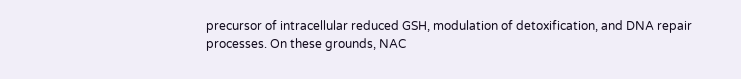precursor of intracellular reduced GSH, modulation of detoxification, and DNA repair processes. On these grounds, NAC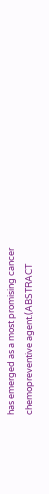has emerged as a most promising cancer chemopreventive agent.(ABSTRACT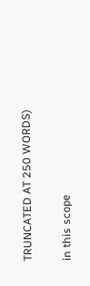TRUNCATED AT 250 WORDS)

in this scope